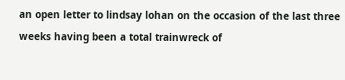an open letter to lindsay lohan on the occasion of the last three weeks having been a total trainwreck of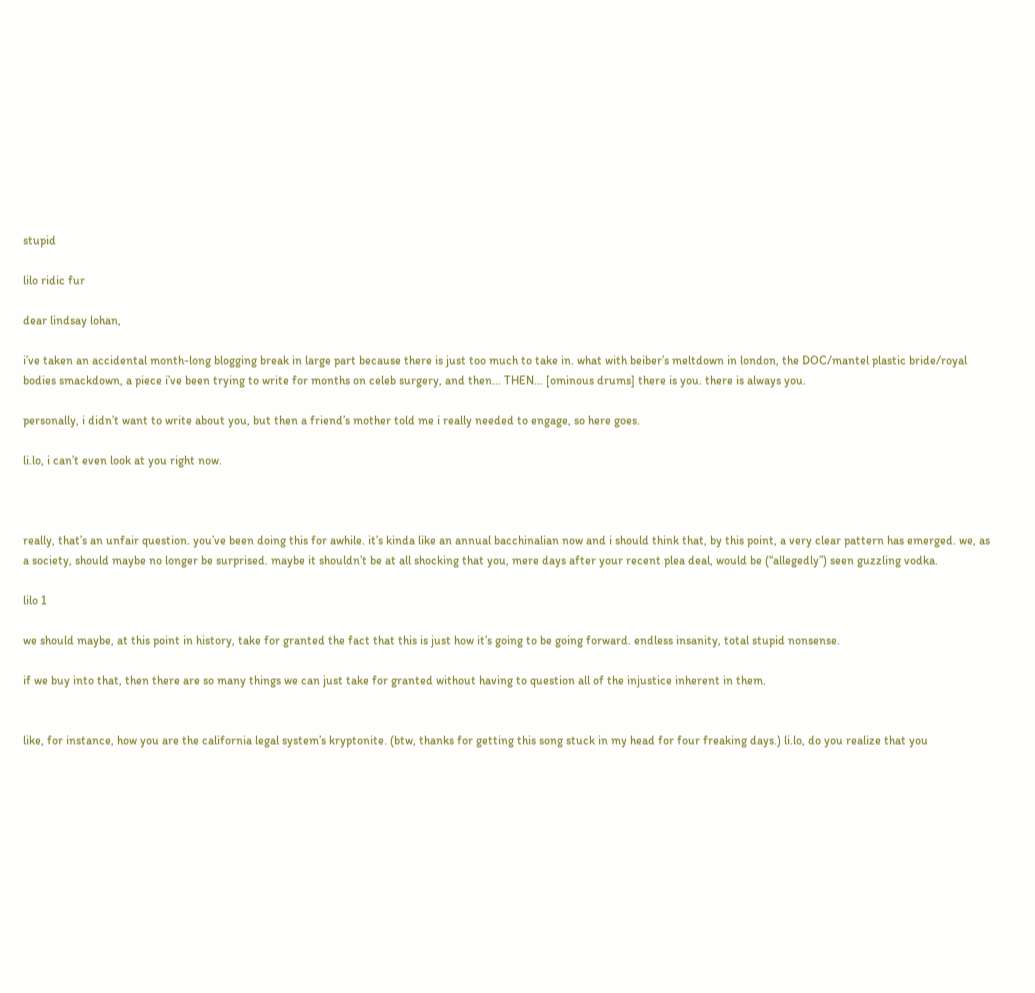stupid

lilo ridic fur

dear lindsay lohan,

i’ve taken an accidental month-long blogging break in large part because there is just too much to take in. what with beiber’s meltdown in london, the DOC/mantel plastic bride/royal bodies smackdown, a piece i’ve been trying to write for months on celeb surgery, and then… THEN… [ominous drums] there is you. there is always you.

personally, i didn’t want to write about you, but then a friend’s mother told me i really needed to engage, so here goes.

li.lo, i can’t even look at you right now.



really, that’s an unfair question. you’ve been doing this for awhile. it’s kinda like an annual bacchinalian now and i should think that, by this point, a very clear pattern has emerged. we, as a society, should maybe no longer be surprised. maybe it shouldn’t be at all shocking that you, mere days after your recent plea deal, would be (“allegedly”) seen guzzling vodka.

lilo 1

we should maybe, at this point in history, take for granted the fact that this is just how it’s going to be going forward. endless insanity, total stupid nonsense.

if we buy into that, then there are so many things we can just take for granted without having to question all of the injustice inherent in them.


like, for instance, how you are the california legal system’s kryptonite. (btw, thanks for getting this song stuck in my head for four freaking days.) li.lo, do you realize that you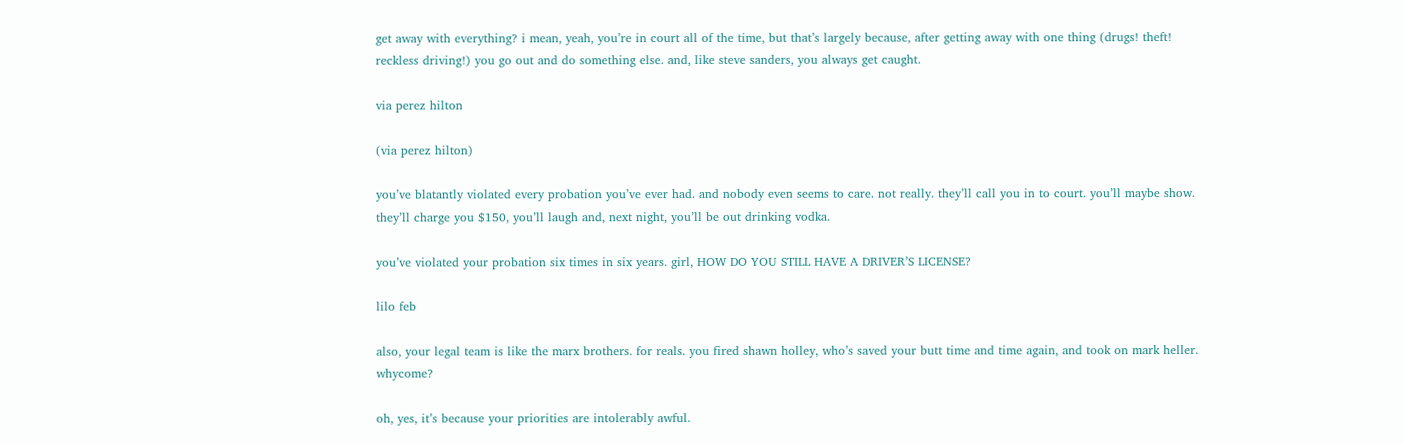get away with everything? i mean, yeah, you’re in court all of the time, but that’s largely because, after getting away with one thing (drugs! theft! reckless driving!) you go out and do something else. and, like steve sanders, you always get caught.

via perez hilton

(via perez hilton)

you’ve blatantly violated every probation you’ve ever had. and nobody even seems to care. not really. they’ll call you in to court. you’ll maybe show. they’ll charge you $150, you’ll laugh and, next night, you’ll be out drinking vodka.

you’ve violated your probation six times in six years. girl, HOW DO YOU STILL HAVE A DRIVER’S LICENSE?

lilo feb

also, your legal team is like the marx brothers. for reals. you fired shawn holley, who’s saved your butt time and time again, and took on mark heller. whycome?

oh, yes, it’s because your priorities are intolerably awful.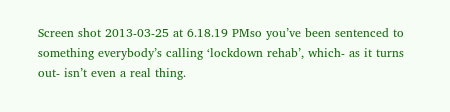Screen shot 2013-03-25 at 6.18.19 PMso you’ve been sentenced to something everybody’s calling ‘lockdown rehab’, which- as it turns out- isn’t even a real thing.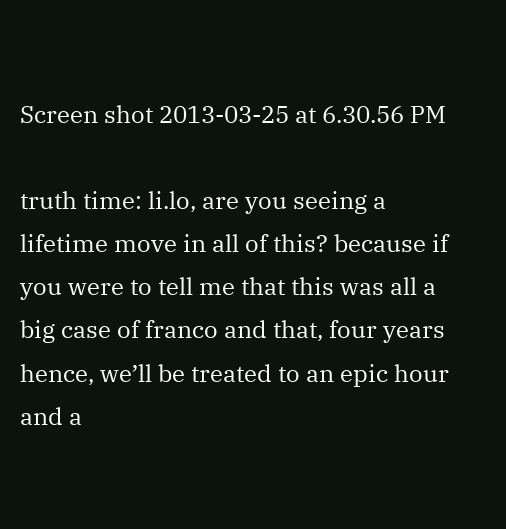Screen shot 2013-03-25 at 6.30.56 PM

truth time: li.lo, are you seeing a lifetime move in all of this? because if you were to tell me that this was all a big case of franco and that, four years hence, we’ll be treated to an epic hour and a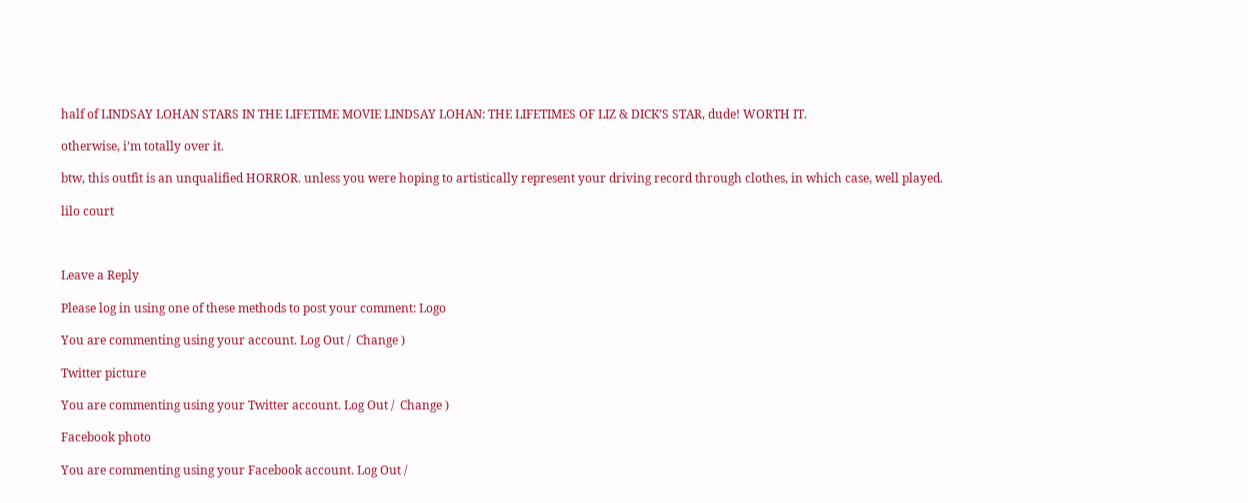half of LINDSAY LOHAN STARS IN THE LIFETIME MOVIE LINDSAY LOHAN: THE LIFETIMES OF LIZ & DICK’S STAR, dude! WORTH IT.

otherwise, i’m totally over it.

btw, this outfit is an unqualified HORROR. unless you were hoping to artistically represent your driving record through clothes, in which case, well played.

lilo court



Leave a Reply

Please log in using one of these methods to post your comment: Logo

You are commenting using your account. Log Out /  Change )

Twitter picture

You are commenting using your Twitter account. Log Out /  Change )

Facebook photo

You are commenting using your Facebook account. Log Out /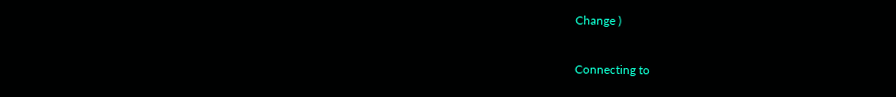Change )

Connecting to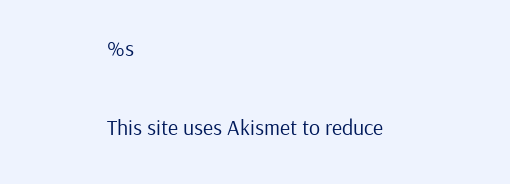%s

This site uses Akismet to reduce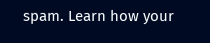spam. Learn how your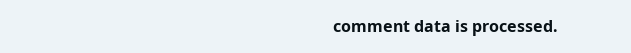comment data is processed.